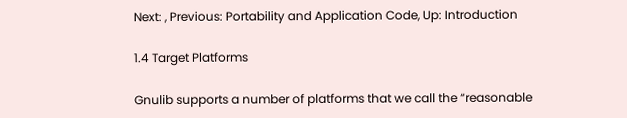Next: , Previous: Portability and Application Code, Up: Introduction

1.4 Target Platforms

Gnulib supports a number of platforms that we call the “reasonable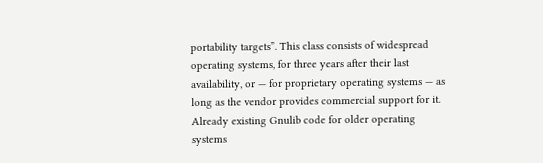portability targets”. This class consists of widespread operating systems, for three years after their last availability, or — for proprietary operating systems — as long as the vendor provides commercial support for it. Already existing Gnulib code for older operating systems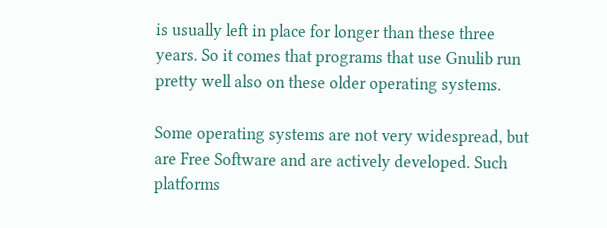is usually left in place for longer than these three years. So it comes that programs that use Gnulib run pretty well also on these older operating systems.

Some operating systems are not very widespread, but are Free Software and are actively developed. Such platforms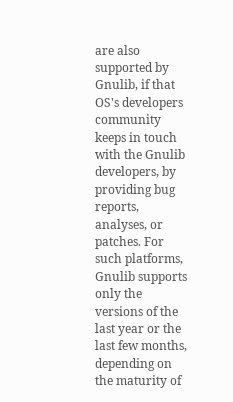are also supported by Gnulib, if that OS's developers community keeps in touch with the Gnulib developers, by providing bug reports, analyses, or patches. For such platforms, Gnulib supports only the versions of the last year or the last few months, depending on the maturity of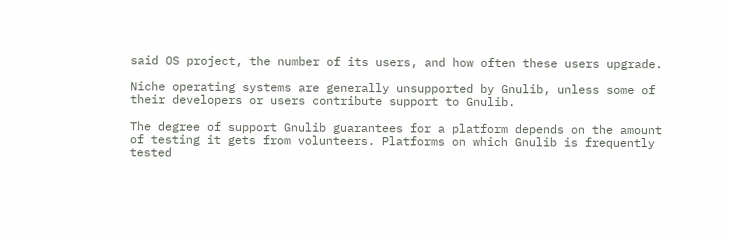said OS project, the number of its users, and how often these users upgrade.

Niche operating systems are generally unsupported by Gnulib, unless some of their developers or users contribute support to Gnulib.

The degree of support Gnulib guarantees for a platform depends on the amount of testing it gets from volunteers. Platforms on which Gnulib is frequently tested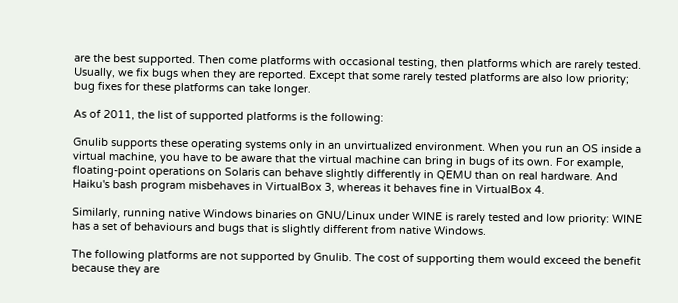are the best supported. Then come platforms with occasional testing, then platforms which are rarely tested. Usually, we fix bugs when they are reported. Except that some rarely tested platforms are also low priority; bug fixes for these platforms can take longer.

As of 2011, the list of supported platforms is the following:

Gnulib supports these operating systems only in an unvirtualized environment. When you run an OS inside a virtual machine, you have to be aware that the virtual machine can bring in bugs of its own. For example, floating-point operations on Solaris can behave slightly differently in QEMU than on real hardware. And Haiku's bash program misbehaves in VirtualBox 3, whereas it behaves fine in VirtualBox 4.

Similarly, running native Windows binaries on GNU/Linux under WINE is rarely tested and low priority: WINE has a set of behaviours and bugs that is slightly different from native Windows.

The following platforms are not supported by Gnulib. The cost of supporting them would exceed the benefit because they are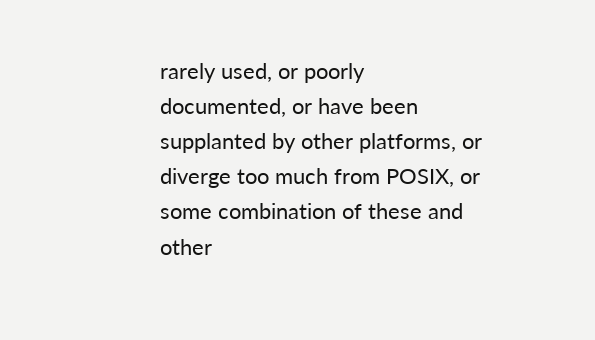rarely used, or poorly documented, or have been supplanted by other platforms, or diverge too much from POSIX, or some combination of these and other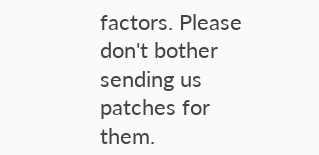factors. Please don't bother sending us patches for them.